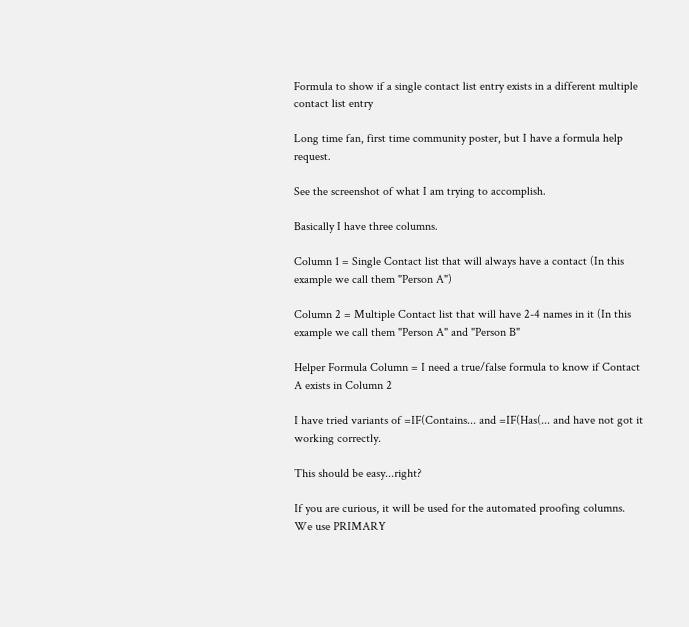Formula to show if a single contact list entry exists in a different multiple contact list entry

Long time fan, first time community poster, but I have a formula help request.

See the screenshot of what I am trying to accomplish.

Basically I have three columns.

Column 1 = Single Contact list that will always have a contact (In this example we call them "Person A")

Column 2 = Multiple Contact list that will have 2-4 names in it (In this example we call them "Person A" and "Person B"

Helper Formula Column = I need a true/false formula to know if Contact A exists in Column 2

I have tried variants of =IF(Contains... and =IF(Has(... and have not got it working correctly.

This should be easy...right?

If you are curious, it will be used for the automated proofing columns. We use PRIMARY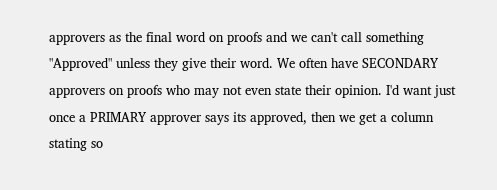approvers as the final word on proofs and we can't call something "Approved" unless they give their word. We often have SECONDARY approvers on proofs who may not even state their opinion. I'd want just once a PRIMARY approver says its approved, then we get a column stating so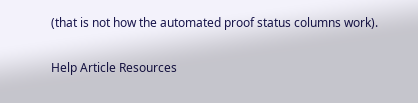(that is not how the automated proof status columns work).


Help Article Resources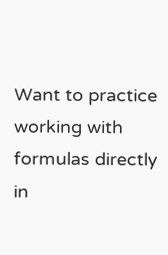Want to practice working with formulas directly in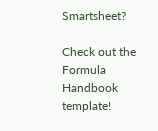Smartsheet?

Check out the Formula Handbook template!